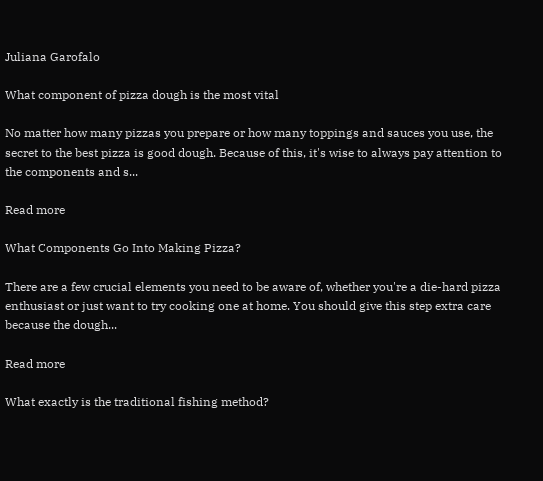Juliana Garofalo

What component of pizza dough is the most vital

No matter how many pizzas you prepare or how many toppings and sauces you use, the secret to the best pizza is good dough. Because of this, it's wise to always pay attention to the components and s...

Read more

What Components Go Into Making Pizza?

There are a few crucial elements you need to be aware of, whether you're a die-hard pizza enthusiast or just want to try cooking one at home. You should give this step extra care because the dough...

Read more

What exactly is the traditional fishing method?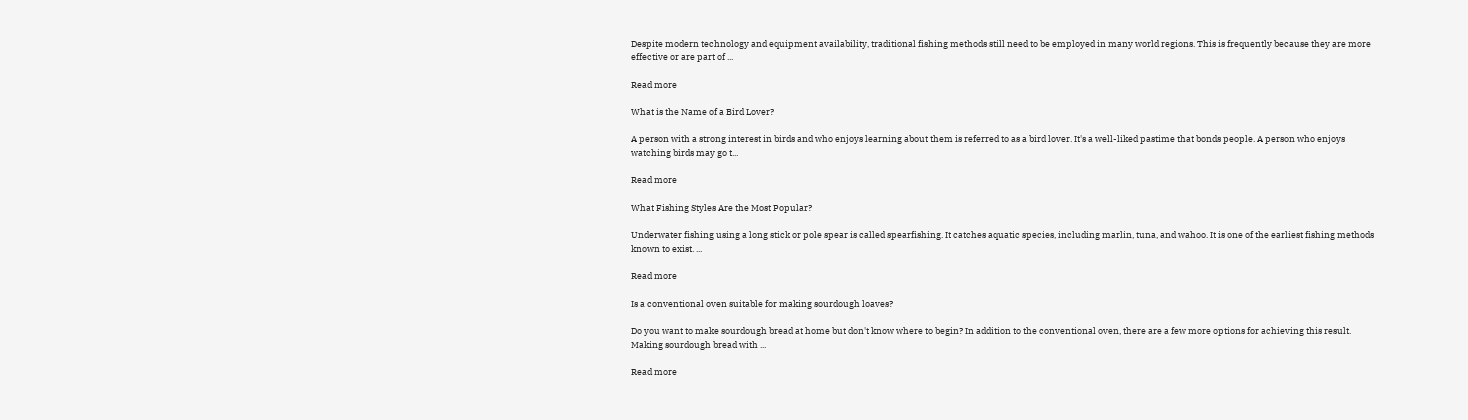Despite modern technology and equipment availability, traditional fishing methods still need to be employed in many world regions. This is frequently because they are more effective or are part of ...

Read more

What is the Name of a Bird Lover?

A person with a strong interest in birds and who enjoys learning about them is referred to as a bird lover. It's a well-liked pastime that bonds people. A person who enjoys watching birds may go t...

Read more

What Fishing Styles Are the Most Popular?

Underwater fishing using a long stick or pole spear is called spearfishing. It catches aquatic species, including marlin, tuna, and wahoo. It is one of the earliest fishing methods known to exist. ...

Read more

Is a conventional oven suitable for making sourdough loaves?

Do you want to make sourdough bread at home but don't know where to begin? In addition to the conventional oven, there are a few more options for achieving this result. Making sourdough bread with ...

Read more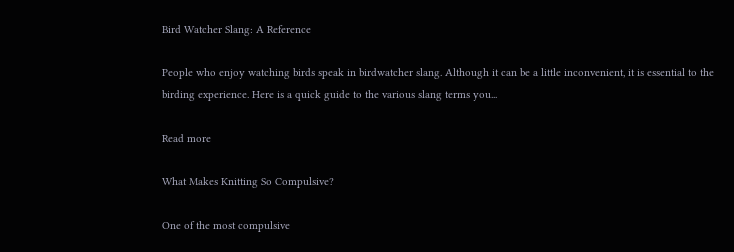Bird Watcher Slang: A Reference

People who enjoy watching birds speak in birdwatcher slang. Although it can be a little inconvenient, it is essential to the birding experience. Here is a quick guide to the various slang terms you...

Read more

What Makes Knitting So Compulsive?

One of the most compulsive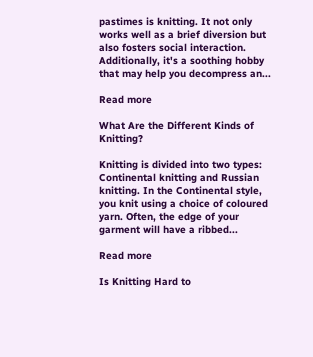pastimes is knitting. It not only works well as a brief diversion but also fosters social interaction. Additionally, it's a soothing hobby that may help you decompress an...

Read more

What Are the Different Kinds of Knitting?

Knitting is divided into two types: Continental knitting and Russian knitting. In the Continental style, you knit using a choice of coloured yarn. Often, the edge of your garment will have a ribbed...

Read more

Is Knitting Hard to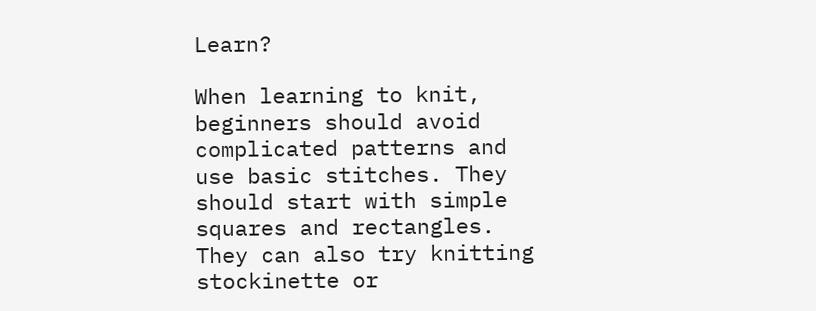Learn?

When learning to knit, beginners should avoid complicated patterns and use basic stitches. They should start with simple squares and rectangles. They can also try knitting stockinette or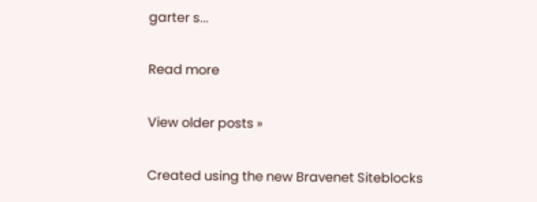garter s...

Read more

View older posts »

Created using the new Bravenet Siteblocks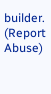builder. (Report Abuse)